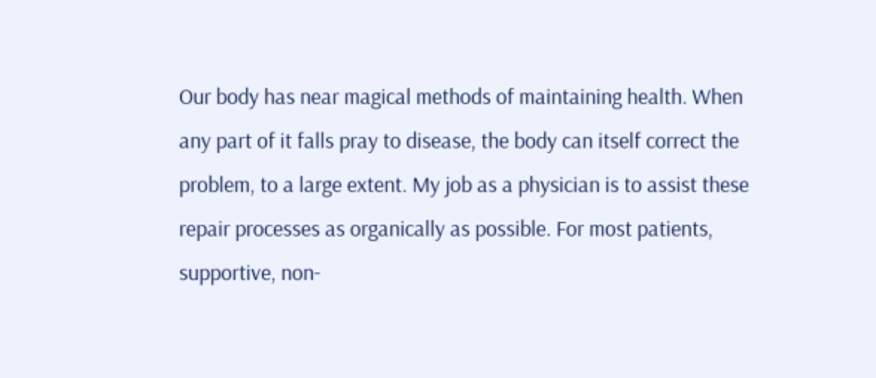Our body has near magical methods of maintaining health. When any part of it falls pray to disease, the body can itself correct the problem, to a large extent. My job as a physician is to assist these repair processes as organically as possible. For most patients, supportive, non-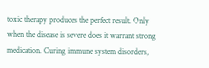toxic therapy produces the perfect result. Only when the disease is severe does it warrant strong medication. Curing immune system disorders,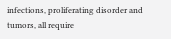infections, proliferating disorder and tumors, all require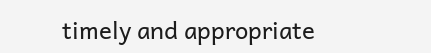timely and appropriate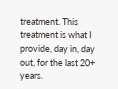treatment. This treatment is what I provide, day in, day out, for the last 20+ years.